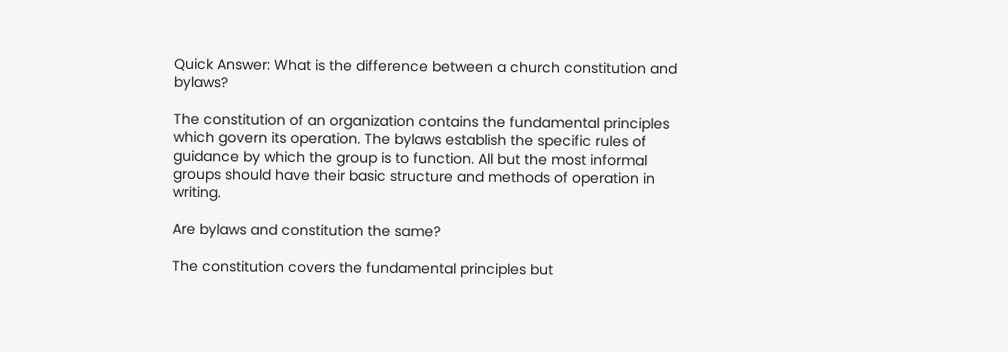Quick Answer: What is the difference between a church constitution and bylaws?

The constitution of an organization contains the fundamental principles which govern its operation. The bylaws establish the specific rules of guidance by which the group is to function. All but the most informal groups should have their basic structure and methods of operation in writing.

Are bylaws and constitution the same?

The constitution covers the fundamental principles but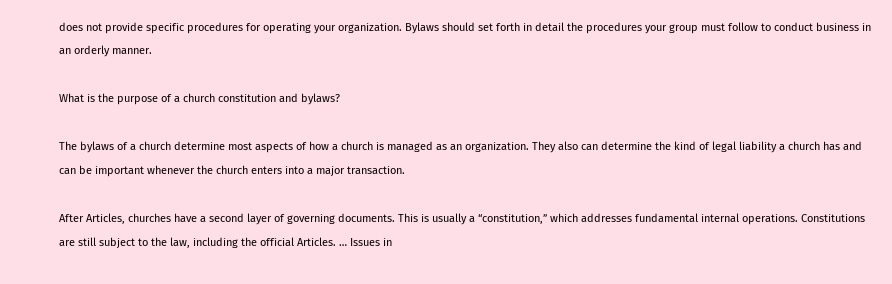does not provide specific procedures for operating your organization. Bylaws should set forth in detail the procedures your group must follow to conduct business in an orderly manner.

What is the purpose of a church constitution and bylaws?

The bylaws of a church determine most aspects of how a church is managed as an organization. They also can determine the kind of legal liability a church has and can be important whenever the church enters into a major transaction.

After Articles, churches have a second layer of governing documents. This is usually a “constitution,” which addresses fundamental internal operations. Constitutions are still subject to the law, including the official Articles. … Issues in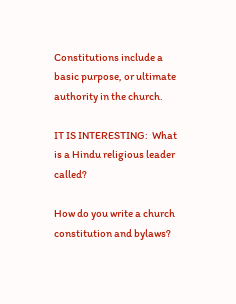Constitutions include a basic purpose, or ultimate authority in the church.

IT IS INTERESTING:  What is a Hindu religious leader called?

How do you write a church constitution and bylaws?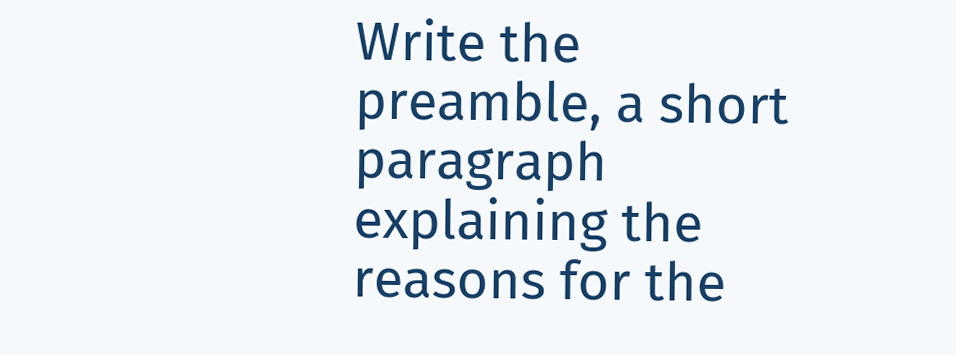Write the preamble, a short paragraph explaining the reasons for the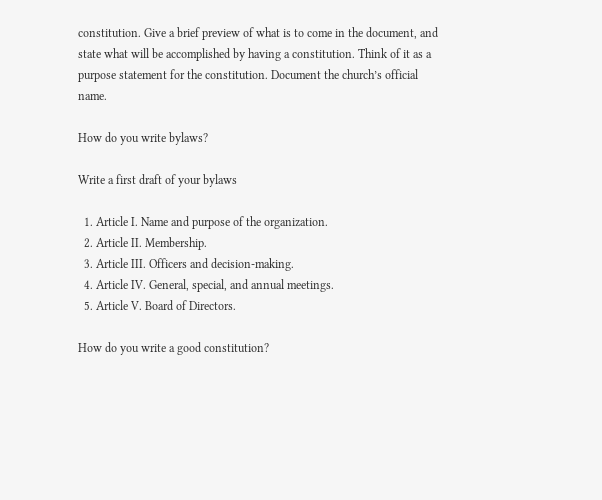constitution. Give a brief preview of what is to come in the document, and state what will be accomplished by having a constitution. Think of it as a purpose statement for the constitution. Document the church’s official name.

How do you write bylaws?

Write a first draft of your bylaws

  1. Article I. Name and purpose of the organization.
  2. Article II. Membership.
  3. Article III. Officers and decision-making.
  4. Article IV. General, special, and annual meetings.
  5. Article V. Board of Directors.

How do you write a good constitution?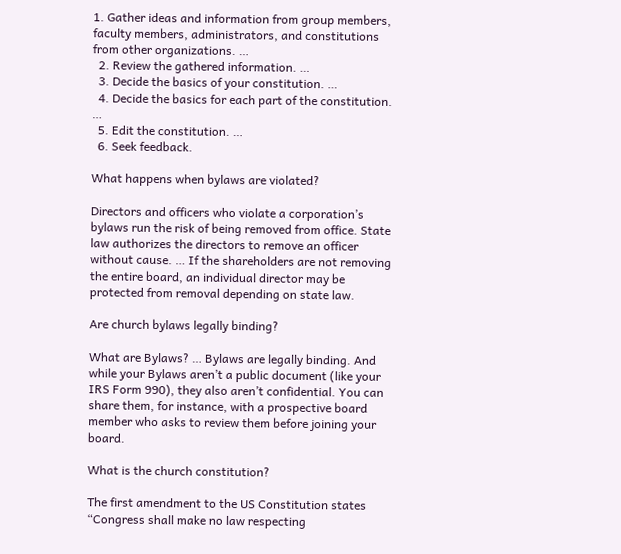1. Gather ideas and information from group members, faculty members, administrators, and constitutions from other organizations. …
  2. Review the gathered information. …
  3. Decide the basics of your constitution. …
  4. Decide the basics for each part of the constitution. …
  5. Edit the constitution. …
  6. Seek feedback.

What happens when bylaws are violated?

Directors and officers who violate a corporation’s bylaws run the risk of being removed from office. State law authorizes the directors to remove an officer without cause. … If the shareholders are not removing the entire board, an individual director may be protected from removal depending on state law.

Are church bylaws legally binding?

What are Bylaws? … Bylaws are legally binding. And while your Bylaws aren’t a public document (like your IRS Form 990), they also aren’t confidential. You can share them, for instance, with a prospective board member who asks to review them before joining your board.

What is the church constitution?

The first amendment to the US Constitution states “Congress shall make no law respecting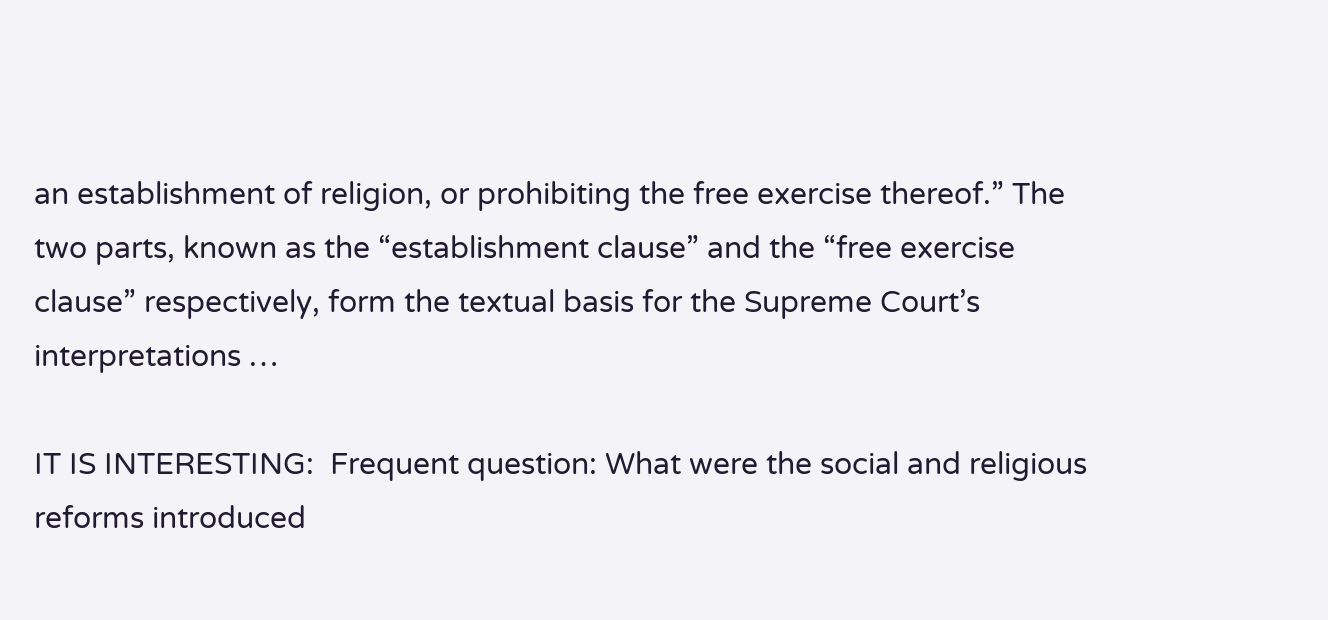an establishment of religion, or prohibiting the free exercise thereof.” The two parts, known as the “establishment clause” and the “free exercise clause” respectively, form the textual basis for the Supreme Court’s interpretations …

IT IS INTERESTING:  Frequent question: What were the social and religious reforms introduced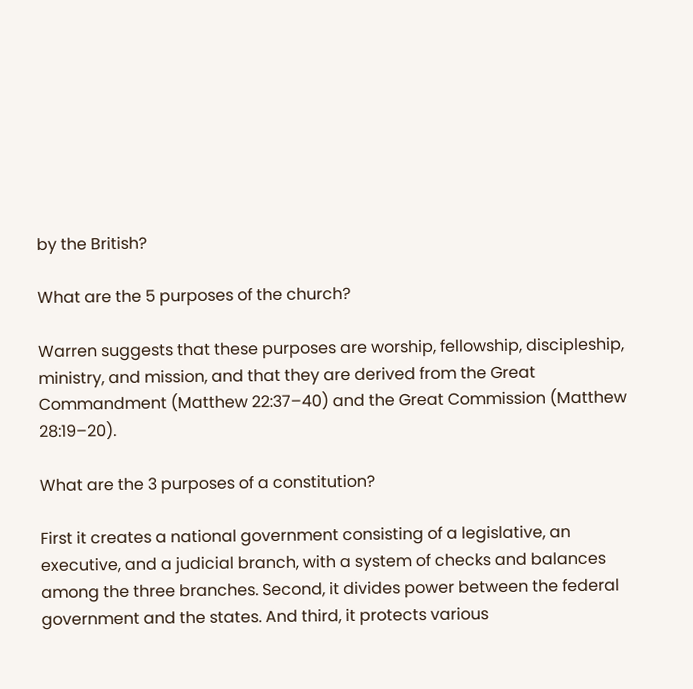by the British?

What are the 5 purposes of the church?

Warren suggests that these purposes are worship, fellowship, discipleship, ministry, and mission, and that they are derived from the Great Commandment (Matthew 22:37–40) and the Great Commission (Matthew 28:19–20).

What are the 3 purposes of a constitution?

First it creates a national government consisting of a legislative, an executive, and a judicial branch, with a system of checks and balances among the three branches. Second, it divides power between the federal government and the states. And third, it protects various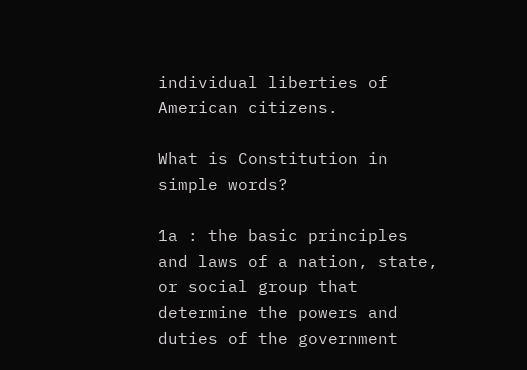individual liberties of American citizens.

What is Constitution in simple words?

1a : the basic principles and laws of a nation, state, or social group that determine the powers and duties of the government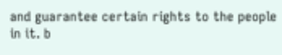and guarantee certain rights to the people in it. b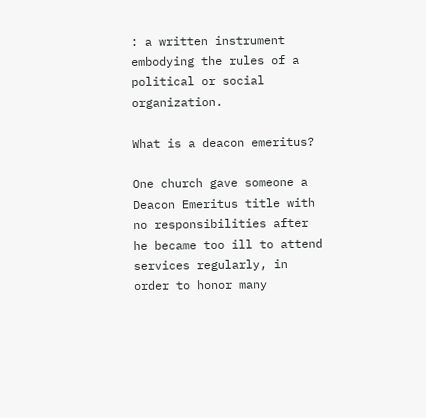: a written instrument embodying the rules of a political or social organization.

What is a deacon emeritus?

One church gave someone a Deacon Emeritus title with no responsibilities after he became too ill to attend services regularly, in order to honor many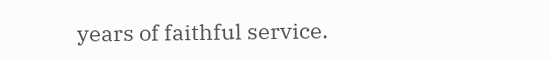years of faithful service.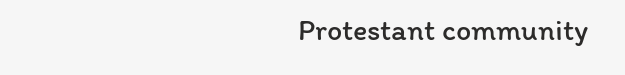Protestant community